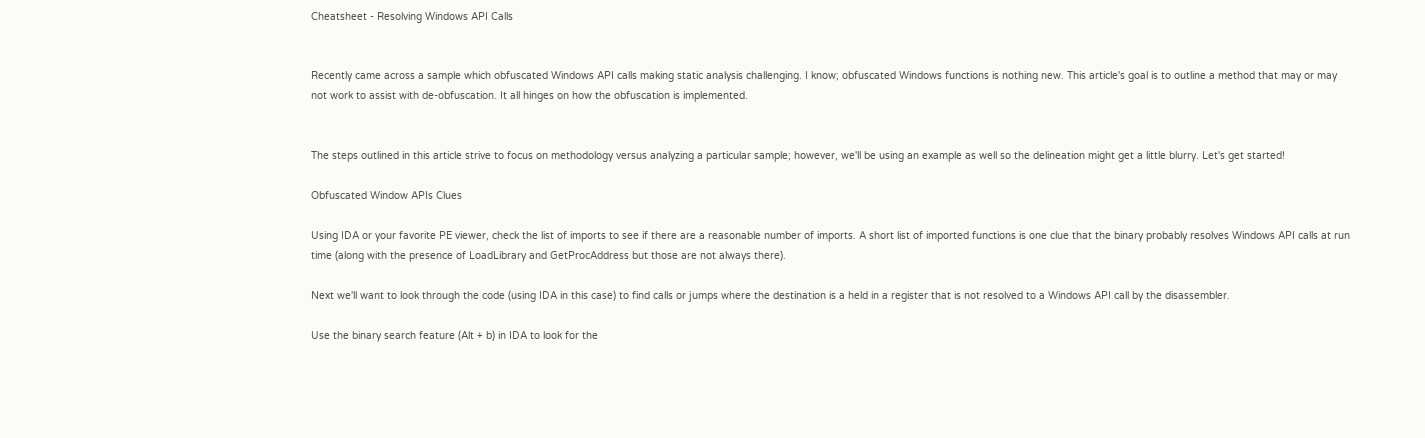Cheatsheet - Resolving Windows API Calls


Recently came across a sample which obfuscated Windows API calls making static analysis challenging. I know; obfuscated Windows functions is nothing new. This article's goal is to outline a method that may or may not work to assist with de-obfuscation. It all hinges on how the obfuscation is implemented.


The steps outlined in this article strive to focus on methodology versus analyzing a particular sample; however, we'll be using an example as well so the delineation might get a little blurry. Let's get started!

Obfuscated Window APIs Clues

Using IDA or your favorite PE viewer, check the list of imports to see if there are a reasonable number of imports. A short list of imported functions is one clue that the binary probably resolves Windows API calls at run time (along with the presence of LoadLibrary and GetProcAddress but those are not always there).

Next we'll want to look through the code (using IDA in this case) to find calls or jumps where the destination is a held in a register that is not resolved to a Windows API call by the disassembler.

Use the binary search feature (Alt + b) in IDA to look for the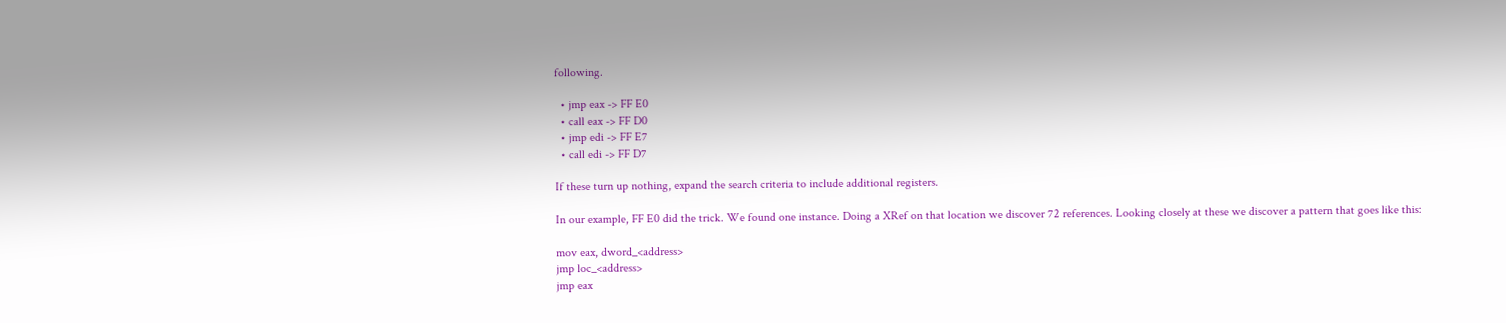following.

  • jmp eax -> FF E0
  • call eax -> FF D0
  • jmp edi -> FF E7
  • call edi -> FF D7

If these turn up nothing, expand the search criteria to include additional registers.

In our example, FF E0 did the trick. We found one instance. Doing a XRef on that location we discover 72 references. Looking closely at these we discover a pattern that goes like this:

mov eax, dword_<address>
jmp loc_<address>
jmp eax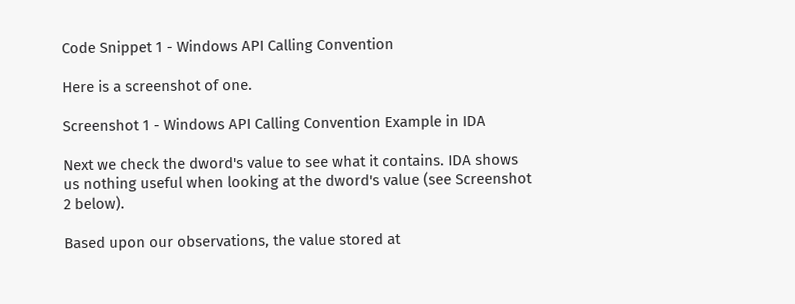Code Snippet 1 - Windows API Calling Convention

Here is a screenshot of one.

Screenshot 1 - Windows API Calling Convention Example in IDA

Next we check the dword's value to see what it contains. IDA shows us nothing useful when looking at the dword's value (see Screenshot 2 below).

Based upon our observations, the value stored at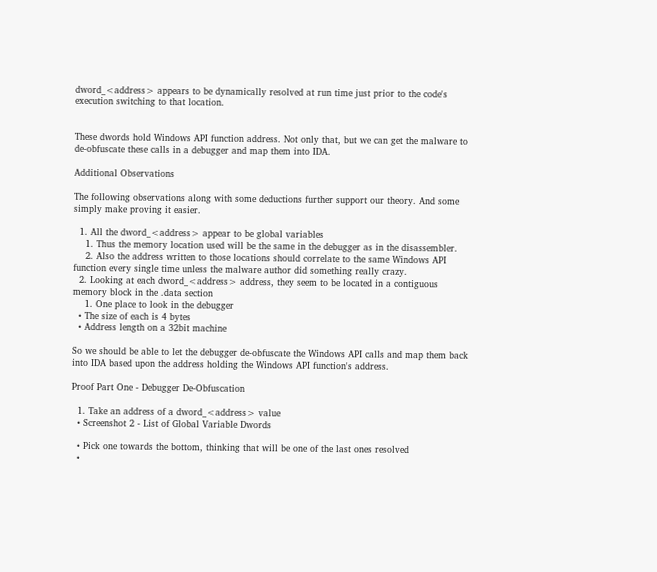dword_<address> appears to be dynamically resolved at run time just prior to the code's execution switching to that location.


These dwords hold Windows API function address. Not only that, but we can get the malware to de-obfuscate these calls in a debugger and map them into IDA.

Additional Observations

The following observations along with some deductions further support our theory. And some simply make proving it easier.

  1. All the dword_<address> appear to be global variables
    1. Thus the memory location used will be the same in the debugger as in the disassembler.
    2. Also the address written to those locations should correlate to the same Windows API function every single time unless the malware author did something really crazy.
  2. Looking at each dword_<address> address, they seem to be located in a contiguous memory block in the .data section
    1. One place to look in the debugger
  • The size of each is 4 bytes
  • Address length on a 32bit machine

So we should be able to let the debugger de-obfuscate the Windows API calls and map them back into IDA based upon the address holding the Windows API function's address.

Proof Part One - Debugger De-Obfuscation

  1. Take an address of a dword_<address> value
  • Screenshot 2 - List of Global Variable Dwords

  • Pick one towards the bottom, thinking that will be one of the last ones resolved
  •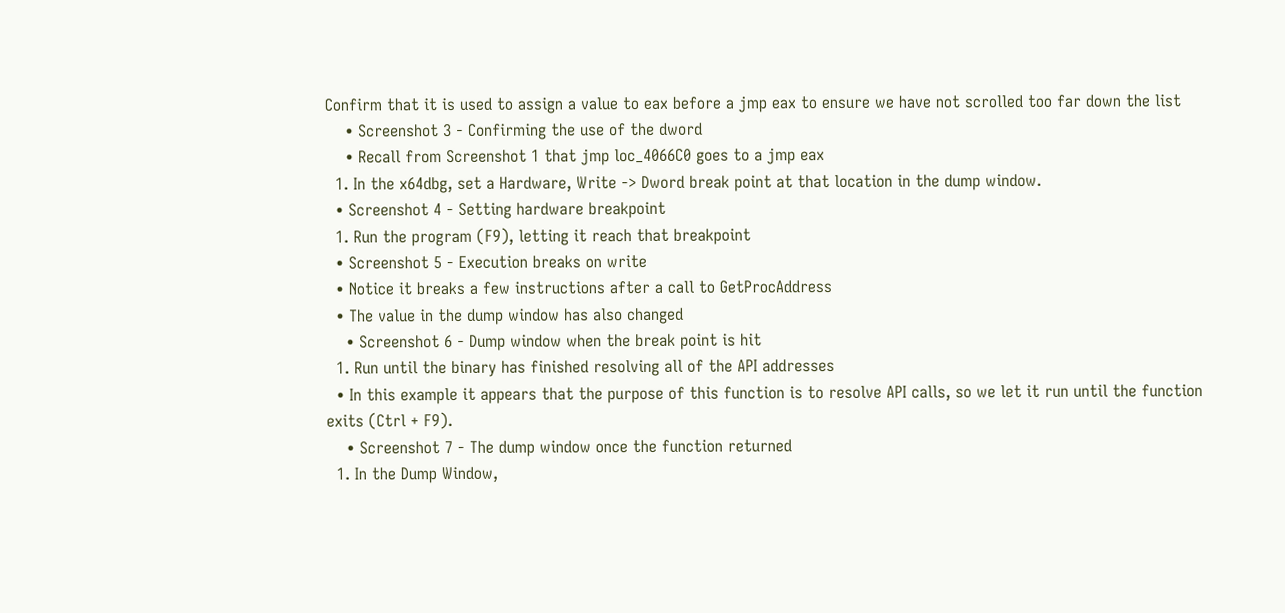Confirm that it is used to assign a value to eax before a jmp eax to ensure we have not scrolled too far down the list
    • Screenshot 3 - Confirming the use of the dword
    • Recall from Screenshot 1 that jmp loc_4066C0 goes to a jmp eax
  1. In the x64dbg, set a Hardware, Write -> Dword break point at that location in the dump window.
  • Screenshot 4 - Setting hardware breakpoint
  1. Run the program (F9), letting it reach that breakpoint
  • Screenshot 5 - Execution breaks on write
  • Notice it breaks a few instructions after a call to GetProcAddress
  • The value in the dump window has also changed
    • Screenshot 6 - Dump window when the break point is hit
  1. Run until the binary has finished resolving all of the API addresses
  • In this example it appears that the purpose of this function is to resolve API calls, so we let it run until the function exits (Ctrl + F9).
    • Screenshot 7 - The dump window once the function returned
  1. In the Dump Window,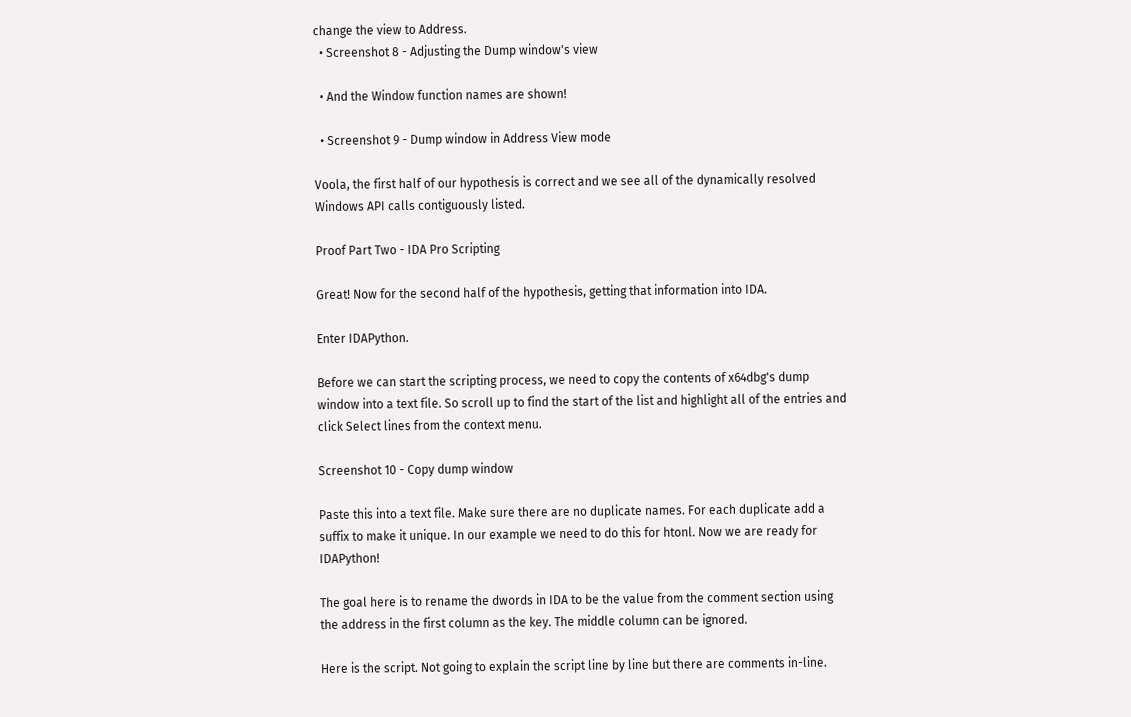change the view to Address.
  • Screenshot 8 - Adjusting the Dump window's view

  • And the Window function names are shown!

  • Screenshot 9 - Dump window in Address View mode

Voola, the first half of our hypothesis is correct and we see all of the dynamically resolved Windows API calls contiguously listed.

Proof Part Two - IDA Pro Scripting

Great! Now for the second half of the hypothesis, getting that information into IDA.

Enter IDAPython.

Before we can start the scripting process, we need to copy the contents of x64dbg's dump window into a text file. So scroll up to find the start of the list and highlight all of the entries and click Select lines from the context menu.

Screenshot 10 - Copy dump window

Paste this into a text file. Make sure there are no duplicate names. For each duplicate add a suffix to make it unique. In our example we need to do this for htonl. Now we are ready for IDAPython!

The goal here is to rename the dwords in IDA to be the value from the comment section using the address in the first column as the key. The middle column can be ignored.

Here is the script. Not going to explain the script line by line but there are comments in-line.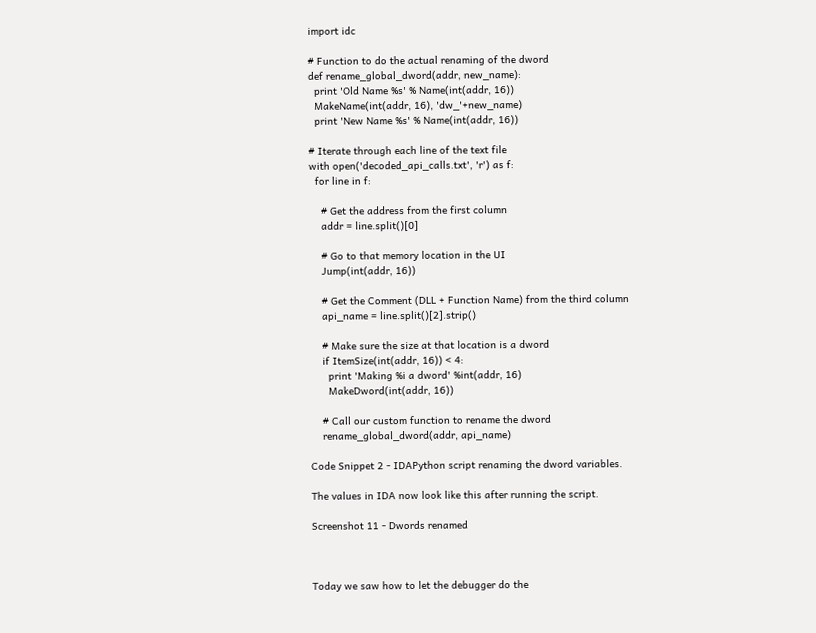import idc

# Function to do the actual renaming of the dword
def rename_global_dword(addr, new_name):
  print 'Old Name %s' % Name(int(addr, 16))
  MakeName(int(addr, 16), 'dw_'+new_name)
  print 'New Name %s' % Name(int(addr, 16))

# Iterate through each line of the text file
with open('decoded_api_calls.txt', 'r') as f:
  for line in f:

    # Get the address from the first column
    addr = line.split()[0]

    # Go to that memory location in the UI
    Jump(int(addr, 16))

    # Get the Comment (DLL + Function Name) from the third column
    api_name = line.split()[2].strip()

    # Make sure the size at that location is a dword
    if ItemSize(int(addr, 16)) < 4:
      print 'Making %i a dword' %int(addr, 16)
      MakeDword(int(addr, 16))

    # Call our custom function to rename the dword
    rename_global_dword(addr, api_name)

Code Snippet 2 - IDAPython script renaming the dword variables.

The values in IDA now look like this after running the script.

Screenshot 11 - Dwords renamed



Today we saw how to let the debugger do the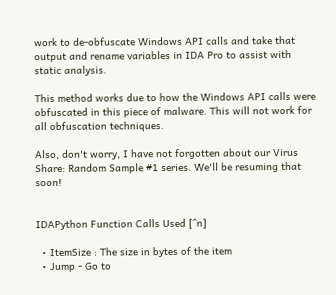work to de-obfuscate Windows API calls and take that output and rename variables in IDA Pro to assist with static analysis.

This method works due to how the Windows API calls were obfuscated in this piece of malware. This will not work for all obfuscation techniques.

Also, don't worry, I have not forgotten about our Virus Share: Random Sample #1 series. We'll be resuming that soon!


IDAPython Function Calls Used [^n]

  • ItemSize : The size in bytes of the item
  • Jump - Go to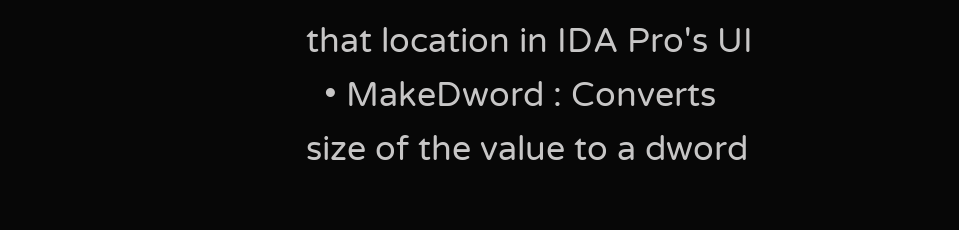that location in IDA Pro's UI
  • MakeDword : Converts size of the value to a dword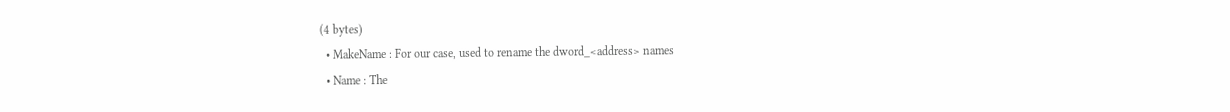(4 bytes)
  • MakeName : For our case, used to rename the dword_<address> names
  • Name : The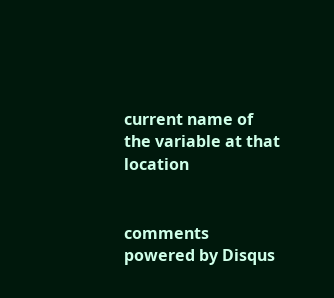current name of the variable at that location


comments powered by Disqus